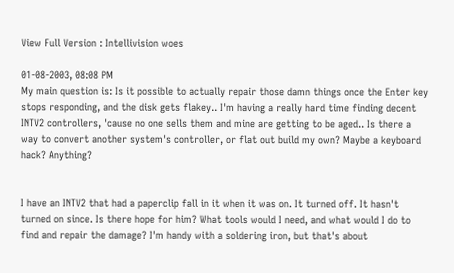View Full Version : Intellivision woes

01-08-2003, 08:08 PM
My main question is: Is it possible to actually repair those damn things once the Enter key stops responding, and the disk gets flakey.. I'm having a really hard time finding decent INTV2 controllers, 'cause no one sells them and mine are getting to be aged.. Is there a way to convert another system's controller, or flat out build my own? Maybe a keyboard hack? Anything?


I have an INTV2 that had a paperclip fall in it when it was on. It turned off. It hasn't turned on since. Is there hope for him? What tools would I need, and what would I do to find and repair the damage? I'm handy with a soldering iron, but that's about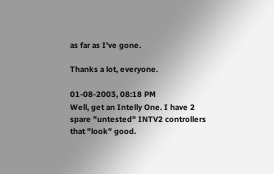as far as I've gone.

Thanks a lot, everyone.

01-08-2003, 08:18 PM
Well, get an Intelly One. I have 2 spare "untested" INTV2 controllers that "look" good.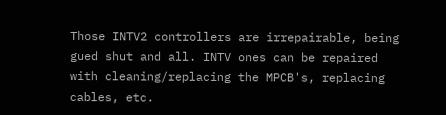Those INTV2 controllers are irrepairable, being gued shut and all. INTV ones can be repaired with cleaning/replacing the MPCB's, replacing cables, etc.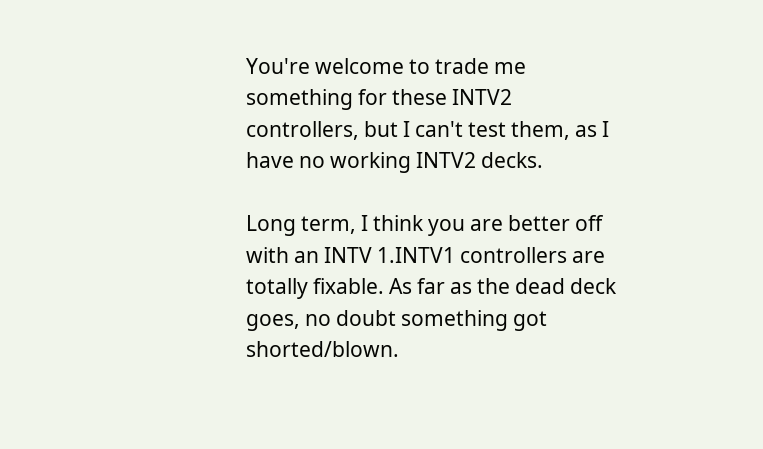You're welcome to trade me something for these INTV2 controllers, but I can't test them, as I have no working INTV2 decks.

Long term, I think you are better off with an INTV 1.INTV1 controllers are totally fixable. As far as the dead deck goes, no doubt something got shorted/blown.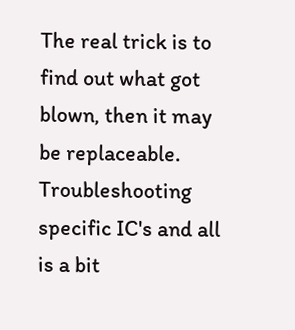The real trick is to find out what got blown, then it may be replaceable. Troubleshooting specific IC's and all is a bit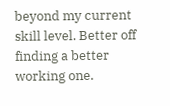beyond my current skill level. Better off finding a better working one.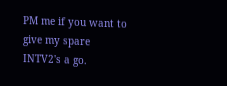PM me if you want to give my spare INTV2's a go.